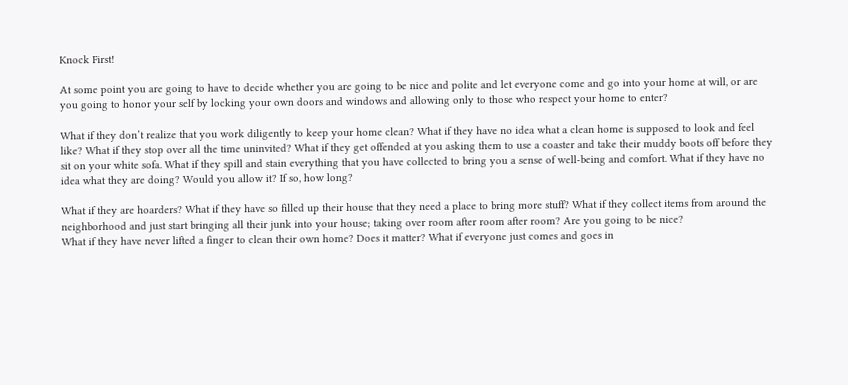Knock First!

At some point you are going to have to decide whether you are going to be nice and polite and let everyone come and go into your home at will, or are you going to honor your self by locking your own doors and windows and allowing only to those who respect your home to enter?

What if they don’t realize that you work diligently to keep your home clean? What if they have no idea what a clean home is supposed to look and feel like? What if they stop over all the time uninvited? What if they get offended at you asking them to use a coaster and take their muddy boots off before they sit on your white sofa. What if they spill and stain everything that you have collected to bring you a sense of well-being and comfort. What if they have no idea what they are doing? Would you allow it? If so, how long?

What if they are hoarders? What if they have so filled up their house that they need a place to bring more stuff? What if they collect items from around the neighborhood and just start bringing all their junk into your house; taking over room after room after room? Are you going to be nice?
What if they have never lifted a finger to clean their own home? Does it matter? What if everyone just comes and goes in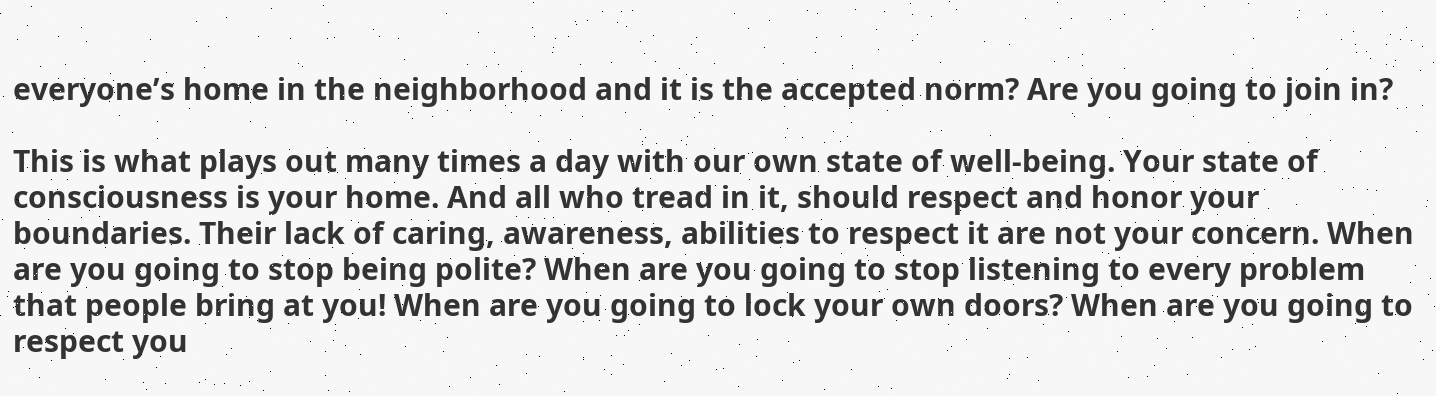everyone’s home in the neighborhood and it is the accepted norm? Are you going to join in?

This is what plays out many times a day with our own state of well-being. Your state of consciousness is your home. And all who tread in it, should respect and honor your boundaries. Their lack of caring, awareness, abilities to respect it are not your concern. When are you going to stop being polite? When are you going to stop listening to every problem that people bring at you! When are you going to lock your own doors? When are you going to respect you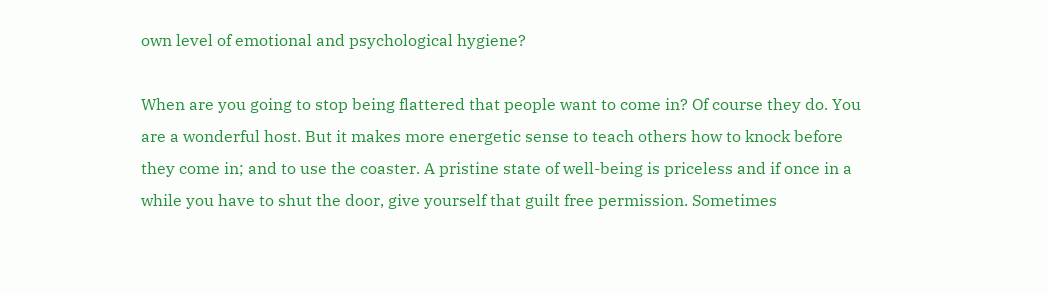own level of emotional and psychological hygiene?

When are you going to stop being flattered that people want to come in? Of course they do. You are a wonderful host. But it makes more energetic sense to teach others how to knock before they come in; and to use the coaster. A pristine state of well-being is priceless and if once in a while you have to shut the door, give yourself that guilt free permission. Sometimes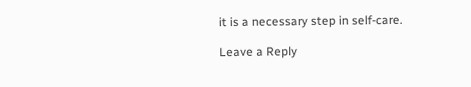it is a necessary step in self-care.

Leave a Reply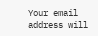Your email address will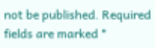not be published. Required fields are marked *